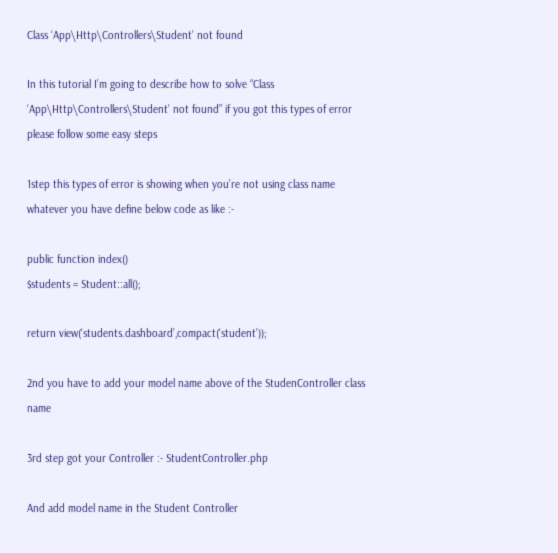Class ‘App\Http\Controllers\Student’ not found

In this tutorial I’m going to describe how to solve “Class ‘App\Http\Controllers\Student’ not found” if you got this types of error please follow some easy steps

1step this types of error is showing when you’re not using class name whatever you have define below code as like :-

public function index()
$students = Student::all();

return view(‘students.dashboard’,compact(‘student’));

2nd you have to add your model name above of the StudenController class name

3rd step got your Controller :- StudentController.php

And add model name in the Student Controller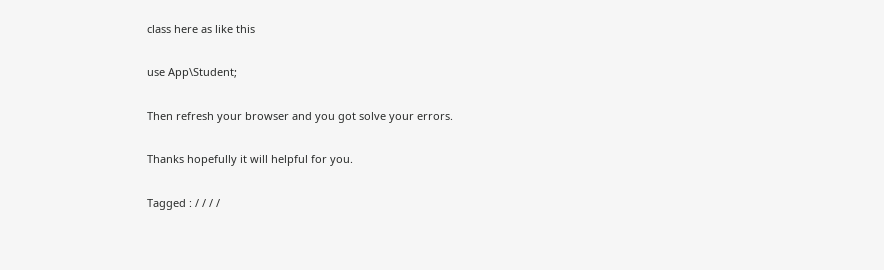class here as like this

use App\Student;

Then refresh your browser and you got solve your errors.

Thanks hopefully it will helpful for you.

Tagged : / / / /